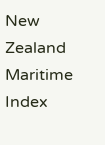New Zealand Maritime Index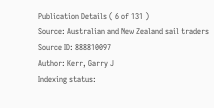Publication Details ( 6 of 131 )
Source: Australian and New Zealand sail traders
Source ID: 888810097
Author: Kerr, Garry J
Indexing status: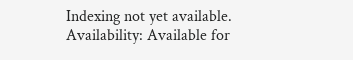Indexing not yet available.
Availability: Available for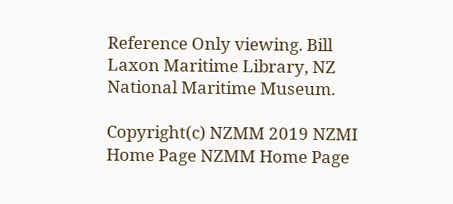Reference Only viewing. Bill Laxon Maritime Library, NZ National Maritime Museum.

Copyright(c) NZMM 2019 NZMI Home Page NZMM Home Page